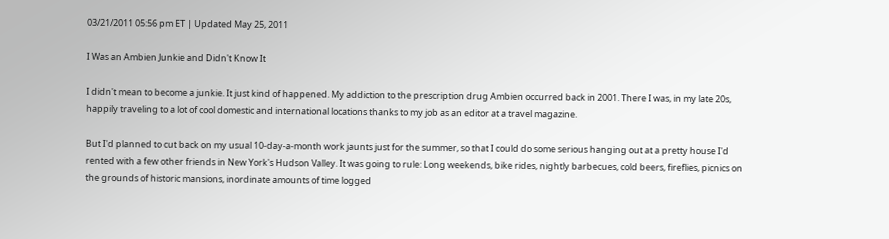03/21/2011 05:56 pm ET | Updated May 25, 2011

I Was an Ambien Junkie and Didn't Know It

I didn't mean to become a junkie. It just kind of happened. My addiction to the prescription drug Ambien occurred back in 2001. There I was, in my late 20s, happily traveling to a lot of cool domestic and international locations thanks to my job as an editor at a travel magazine.

But I'd planned to cut back on my usual 10-day-a-month work jaunts just for the summer, so that I could do some serious hanging out at a pretty house I'd rented with a few other friends in New York's Hudson Valley. It was going to rule: Long weekends, bike rides, nightly barbecues, cold beers, fireflies, picnics on the grounds of historic mansions, inordinate amounts of time logged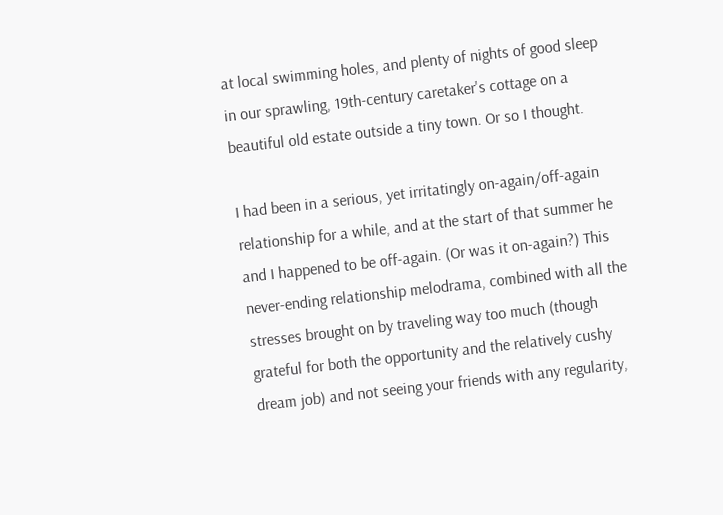at local swimming holes, and plenty of nights of good sleep in our sprawling, 19th-century caretaker's cottage on a beautiful old estate outside a tiny town. Or so I thought.

I had been in a serious, yet irritatingly on-again/off-again relationship for a while, and at the start of that summer he and I happened to be off-again. (Or was it on-again?) This never-ending relationship melodrama, combined with all the stresses brought on by traveling way too much (though grateful for both the opportunity and the relatively cushy dream job) and not seeing your friends with any regularity,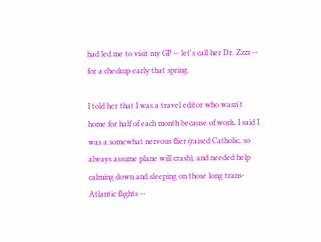had led me to visit my GP -- let's call her Dr. Zzzz -- for a checkup early that spring.

I told her that I was a travel editor who wasn't home for half of each month because of work. I said I was a somewhat nervous flier (raised Catholic, so always assume plane will crash), and needed help calming down and sleeping on those long trans-Atlantic flights --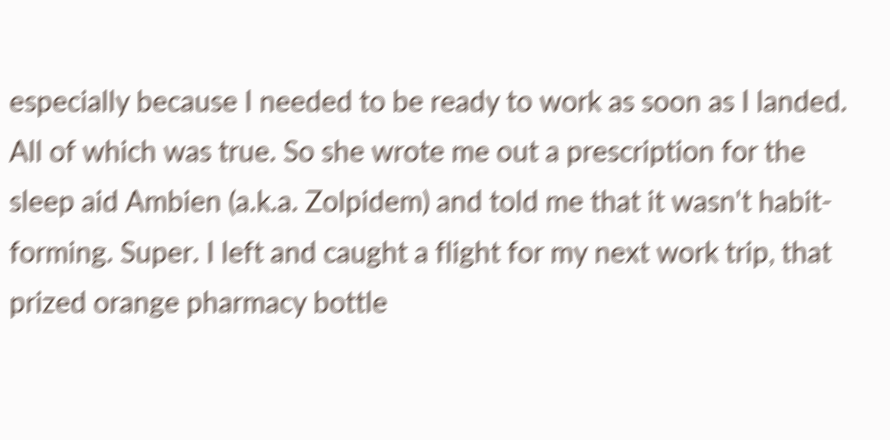especially because I needed to be ready to work as soon as I landed. All of which was true. So she wrote me out a prescription for the sleep aid Ambien (a.k.a. Zolpidem) and told me that it wasn't habit-forming. Super. I left and caught a flight for my next work trip, that prized orange pharmacy bottle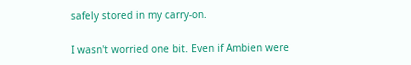safely stored in my carry-on.

I wasn't worried one bit. Even if Ambien were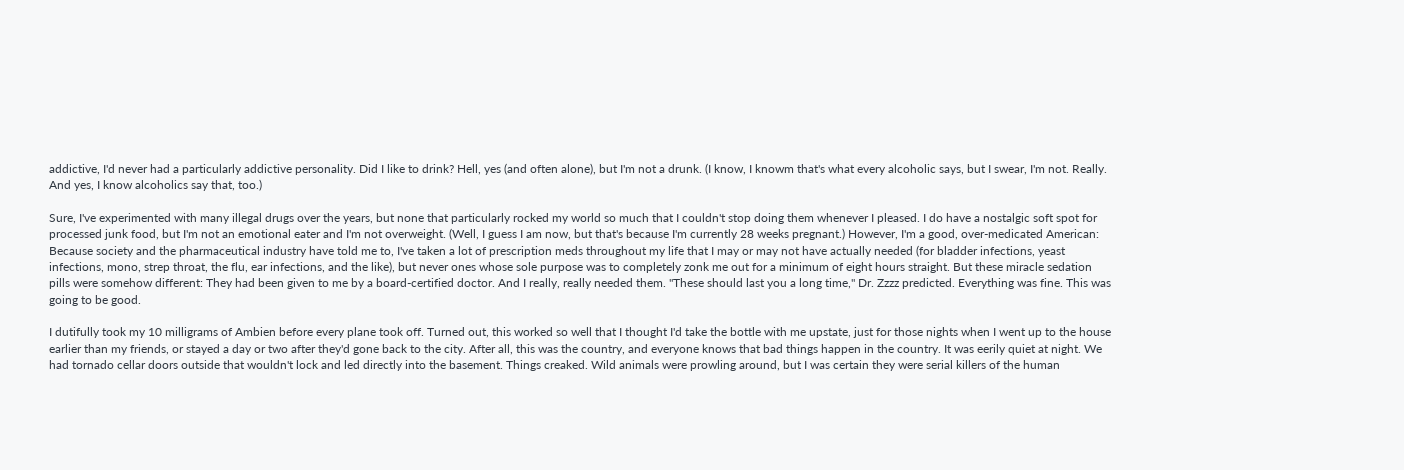addictive, I'd never had a particularly addictive personality. Did I like to drink? Hell, yes (and often alone), but I'm not a drunk. (I know, I knowm that's what every alcoholic says, but I swear, I'm not. Really. And yes, I know alcoholics say that, too.)

Sure, I've experimented with many illegal drugs over the years, but none that particularly rocked my world so much that I couldn't stop doing them whenever I pleased. I do have a nostalgic soft spot for processed junk food, but I'm not an emotional eater and I'm not overweight. (Well, I guess I am now, but that's because I'm currently 28 weeks pregnant.) However, I'm a good, over-medicated American: Because society and the pharmaceutical industry have told me to, I've taken a lot of prescription meds throughout my life that I may or may not have actually needed (for bladder infections, yeast infections, mono, strep throat, the flu, ear infections, and the like), but never ones whose sole purpose was to completely zonk me out for a minimum of eight hours straight. But these miracle sedation pills were somehow different: They had been given to me by a board-certified doctor. And I really, really needed them. "These should last you a long time," Dr. Zzzz predicted. Everything was fine. This was going to be good.

I dutifully took my 10 milligrams of Ambien before every plane took off. Turned out, this worked so well that I thought I'd take the bottle with me upstate, just for those nights when I went up to the house earlier than my friends, or stayed a day or two after they'd gone back to the city. After all, this was the country, and everyone knows that bad things happen in the country. It was eerily quiet at night. We had tornado cellar doors outside that wouldn't lock and led directly into the basement. Things creaked. Wild animals were prowling around, but I was certain they were serial killers of the human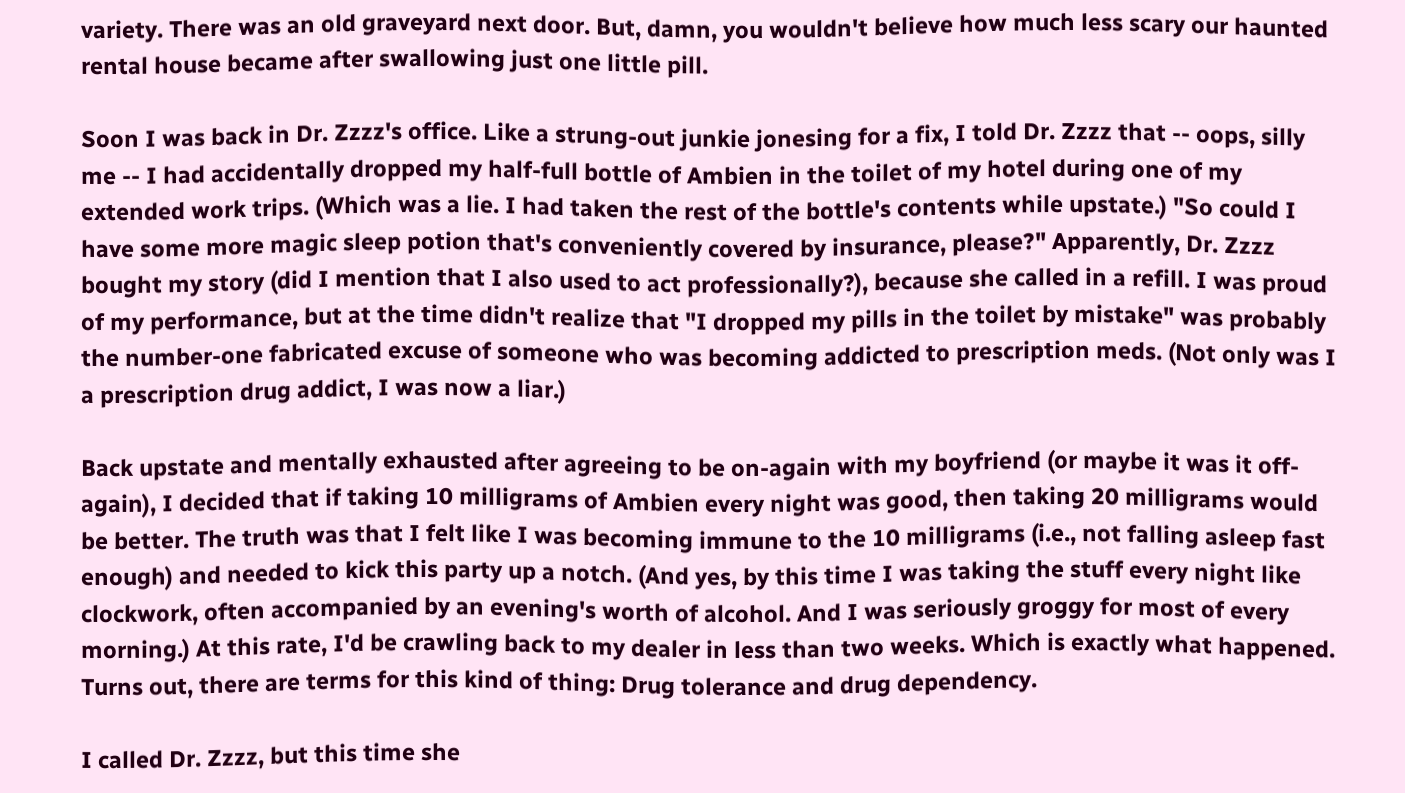variety. There was an old graveyard next door. But, damn, you wouldn't believe how much less scary our haunted rental house became after swallowing just one little pill.

Soon I was back in Dr. Zzzz's office. Like a strung-out junkie jonesing for a fix, I told Dr. Zzzz that -- oops, silly me -- I had accidentally dropped my half-full bottle of Ambien in the toilet of my hotel during one of my extended work trips. (Which was a lie. I had taken the rest of the bottle's contents while upstate.) "So could I have some more magic sleep potion that's conveniently covered by insurance, please?" Apparently, Dr. Zzzz bought my story (did I mention that I also used to act professionally?), because she called in a refill. I was proud of my performance, but at the time didn't realize that "I dropped my pills in the toilet by mistake" was probably the number-one fabricated excuse of someone who was becoming addicted to prescription meds. (Not only was I a prescription drug addict, I was now a liar.)

Back upstate and mentally exhausted after agreeing to be on-again with my boyfriend (or maybe it was it off-again), I decided that if taking 10 milligrams of Ambien every night was good, then taking 20 milligrams would be better. The truth was that I felt like I was becoming immune to the 10 milligrams (i.e., not falling asleep fast enough) and needed to kick this party up a notch. (And yes, by this time I was taking the stuff every night like clockwork, often accompanied by an evening's worth of alcohol. And I was seriously groggy for most of every morning.) At this rate, I'd be crawling back to my dealer in less than two weeks. Which is exactly what happened. Turns out, there are terms for this kind of thing: Drug tolerance and drug dependency.

I called Dr. Zzzz, but this time she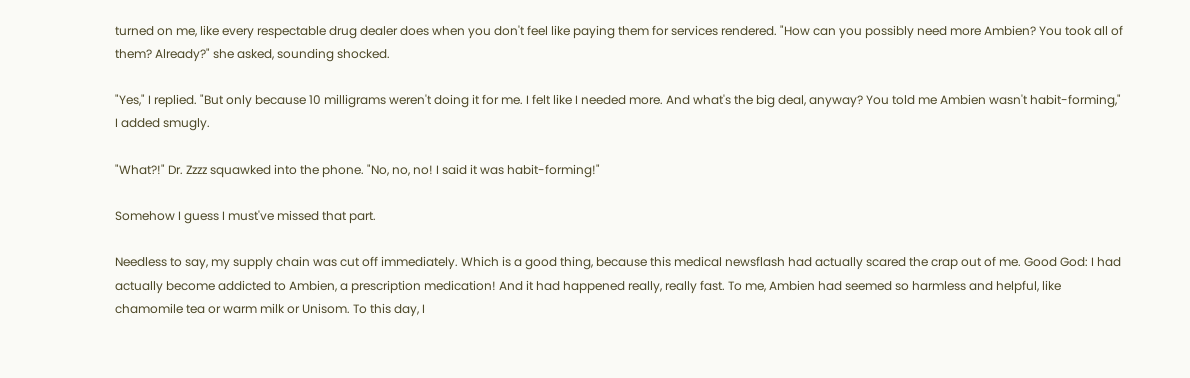turned on me, like every respectable drug dealer does when you don't feel like paying them for services rendered. "How can you possibly need more Ambien? You took all of them? Already?" she asked, sounding shocked.

"Yes," I replied. "But only because 10 milligrams weren't doing it for me. I felt like I needed more. And what's the big deal, anyway? You told me Ambien wasn't habit-forming," I added smugly.

"What?!" Dr. Zzzz squawked into the phone. "No, no, no! I said it was habit-forming!"

Somehow I guess I must've missed that part.

Needless to say, my supply chain was cut off immediately. Which is a good thing, because this medical newsflash had actually scared the crap out of me. Good God: I had actually become addicted to Ambien, a prescription medication! And it had happened really, really fast. To me, Ambien had seemed so harmless and helpful, like chamomile tea or warm milk or Unisom. To this day, I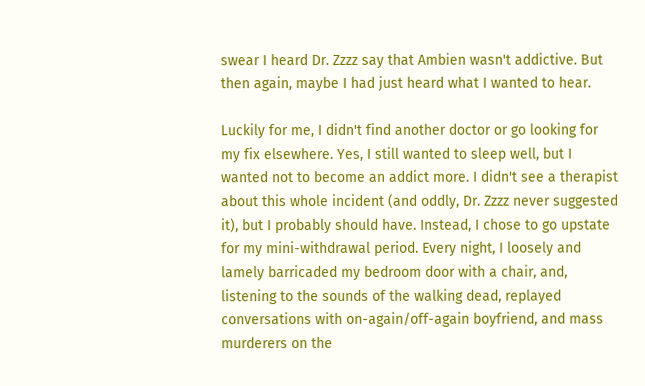swear I heard Dr. Zzzz say that Ambien wasn't addictive. But then again, maybe I had just heard what I wanted to hear.

Luckily for me, I didn't find another doctor or go looking for my fix elsewhere. Yes, I still wanted to sleep well, but I wanted not to become an addict more. I didn't see a therapist about this whole incident (and oddly, Dr. Zzzz never suggested it), but I probably should have. Instead, I chose to go upstate for my mini-withdrawal period. Every night, I loosely and lamely barricaded my bedroom door with a chair, and, listening to the sounds of the walking dead, replayed conversations with on-again/off-again boyfriend, and mass murderers on the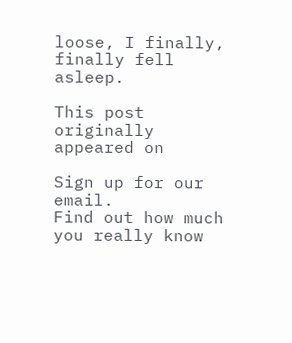loose, I finally, finally fell asleep.

This post originally appeared on

Sign up for our email.
Find out how much you really know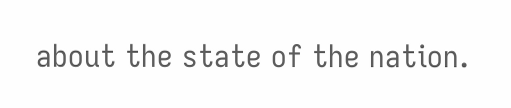about the state of the nation.